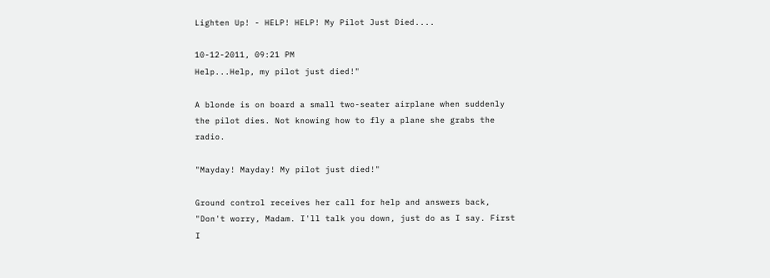Lighten Up! - HELP! HELP! My Pilot Just Died....

10-12-2011, 09:21 PM
Help...Help, my pilot just died!"

A blonde is on board a small two-seater airplane when suddenly the pilot dies. Not knowing how to fly a plane she grabs the radio.

"Mayday! Mayday! My pilot just died!"

Ground control receives her call for help and answers back, "Don't worry, Madam. I'll talk you down, just do as I say. First I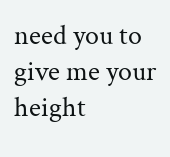need you to give me your height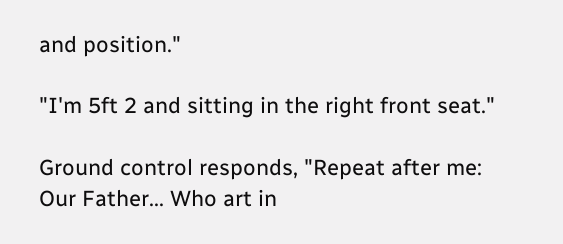and position."

"I'm 5ft 2 and sitting in the right front seat."

Ground control responds, "Repeat after me: Our Father... Who art in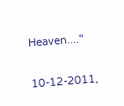Heaven...."

10-12-2011,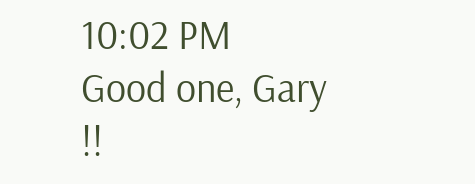10:02 PM
Good one, Gary !!